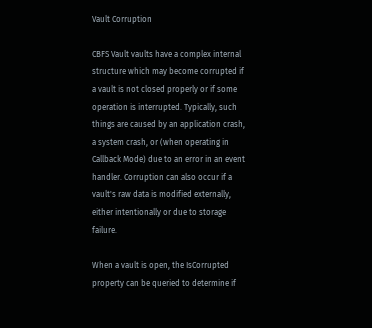Vault Corruption

CBFS Vault vaults have a complex internal structure which may become corrupted if a vault is not closed properly or if some operation is interrupted. Typically, such things are caused by an application crash, a system crash, or (when operating in Callback Mode) due to an error in an event handler. Corruption can also occur if a vault's raw data is modified externally, either intentionally or due to storage failure.

When a vault is open, the IsCorrupted property can be queried to determine if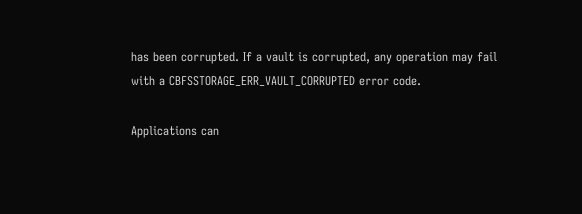has been corrupted. If a vault is corrupted, any operation may fail with a CBFSSTORAGE_ERR_VAULT_CORRUPTED error code.

Applications can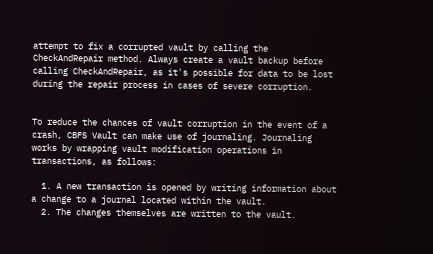attempt to fix a corrupted vault by calling the CheckAndRepair method. Always create a vault backup before calling CheckAndRepair, as it's possible for data to be lost during the repair process in cases of severe corruption.


To reduce the chances of vault corruption in the event of a crash, CBFS Vault can make use of journaling. Journaling works by wrapping vault modification operations in transactions, as follows:

  1. A new transaction is opened by writing information about a change to a journal located within the vault.
  2. The changes themselves are written to the vault.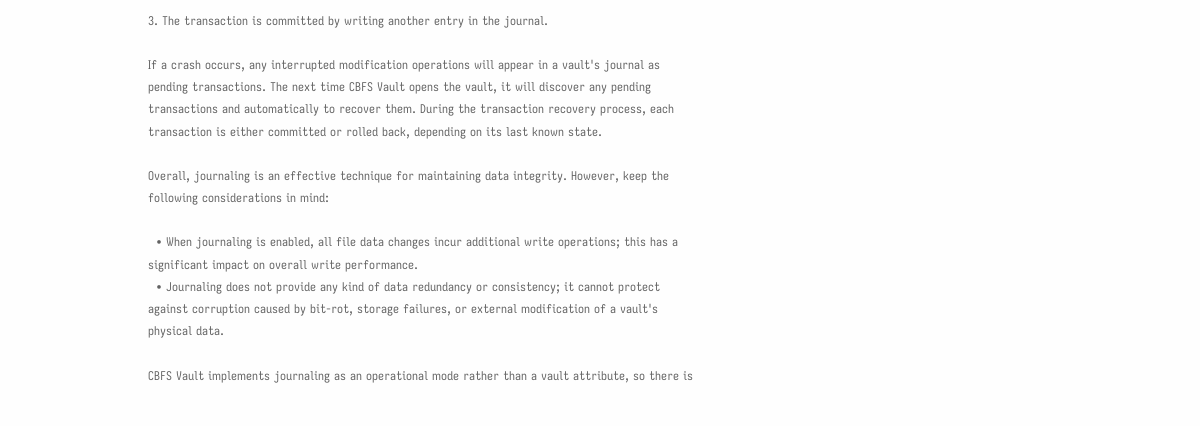3. The transaction is committed by writing another entry in the journal.

If a crash occurs, any interrupted modification operations will appear in a vault's journal as pending transactions. The next time CBFS Vault opens the vault, it will discover any pending transactions and automatically to recover them. During the transaction recovery process, each transaction is either committed or rolled back, depending on its last known state.

Overall, journaling is an effective technique for maintaining data integrity. However, keep the following considerations in mind:

  • When journaling is enabled, all file data changes incur additional write operations; this has a significant impact on overall write performance.
  • Journaling does not provide any kind of data redundancy or consistency; it cannot protect against corruption caused by bit-rot, storage failures, or external modification of a vault's physical data.

CBFS Vault implements journaling as an operational mode rather than a vault attribute, so there is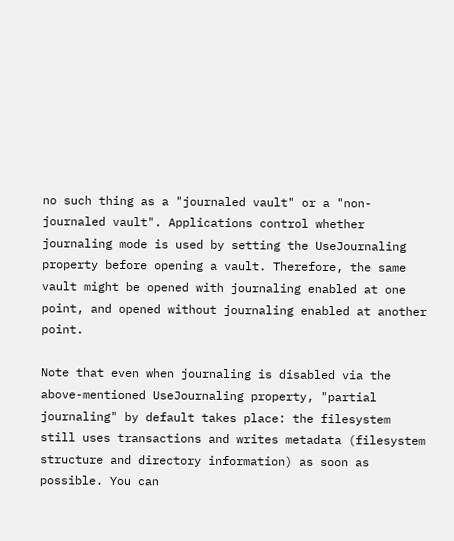no such thing as a "journaled vault" or a "non-journaled vault". Applications control whether journaling mode is used by setting the UseJournaling property before opening a vault. Therefore, the same vault might be opened with journaling enabled at one point, and opened without journaling enabled at another point.

Note that even when journaling is disabled via the above-mentioned UseJournaling property, "partial journaling" by default takes place: the filesystem still uses transactions and writes metadata (filesystem structure and directory information) as soon as possible. You can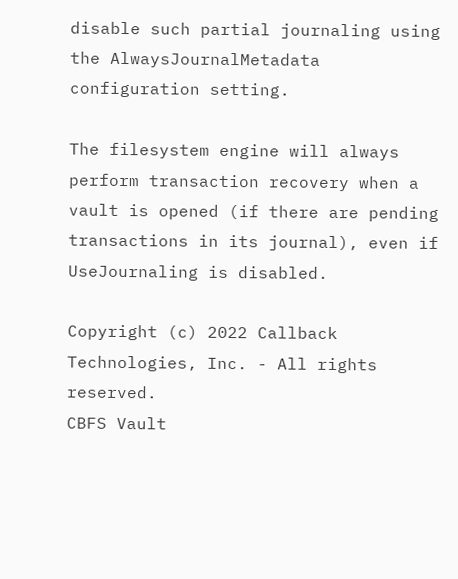disable such partial journaling using the AlwaysJournalMetadata configuration setting.

The filesystem engine will always perform transaction recovery when a vault is opened (if there are pending transactions in its journal), even if UseJournaling is disabled.

Copyright (c) 2022 Callback Technologies, Inc. - All rights reserved.
CBFS Vault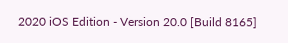2020 iOS Edition - Version 20.0 [Build 8165]